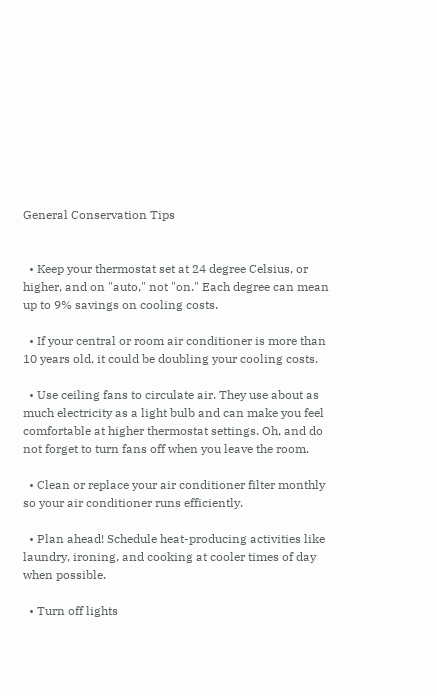General Conservation Tips


  • Keep your thermostat set at 24 degree Celsius, or higher, and on "auto," not "on." Each degree can mean up to 9% savings on cooling costs.

  • If your central or room air conditioner is more than 10 years old, it could be doubling your cooling costs.

  • Use ceiling fans to circulate air. They use about as much electricity as a light bulb and can make you feel comfortable at higher thermostat settings. Oh, and do not forget to turn fans off when you leave the room.

  • Clean or replace your air conditioner filter monthly so your air conditioner runs efficiently.

  • Plan ahead! Schedule heat-producing activities like laundry, ironing, and cooking at cooler times of day when possible.

  • Turn off lights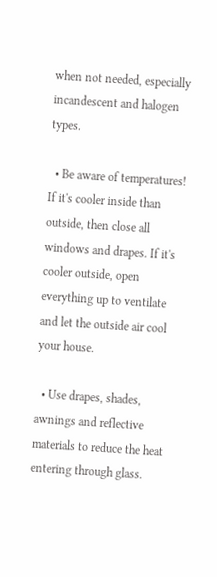when not needed, especially incandescent and halogen types.

  • Be aware of temperatures! If it's cooler inside than outside, then close all windows and drapes. If it's cooler outside, open everything up to ventilate and let the outside air cool your house.

  • Use drapes, shades, awnings and reflective materials to reduce the heat entering through glass.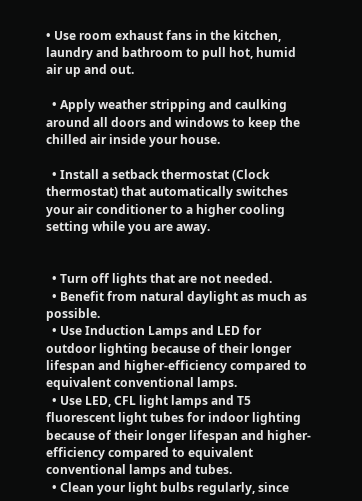• Use room exhaust fans in the kitchen, laundry and bathroom to pull hot, humid air up and out.

  • Apply weather stripping and caulking around all doors and windows to keep the chilled air inside your house.

  • Install a setback thermostat (Clock thermostat) that automatically switches your air conditioner to a higher cooling setting while you are away.


  • Turn off lights that are not needed.
  • Benefit from natural daylight as much as possible.
  • Use Induction Lamps and LED for outdoor lighting because of their longer lifespan and higher-efficiency compared to equivalent conventional lamps.
  • Use LED, CFL light lamps and T5 fluorescent light tubes for indoor lighting because of their longer lifespan and higher-efficiency compared to equivalent conventional lamps and tubes.
  • Clean your light bulbs regularly, since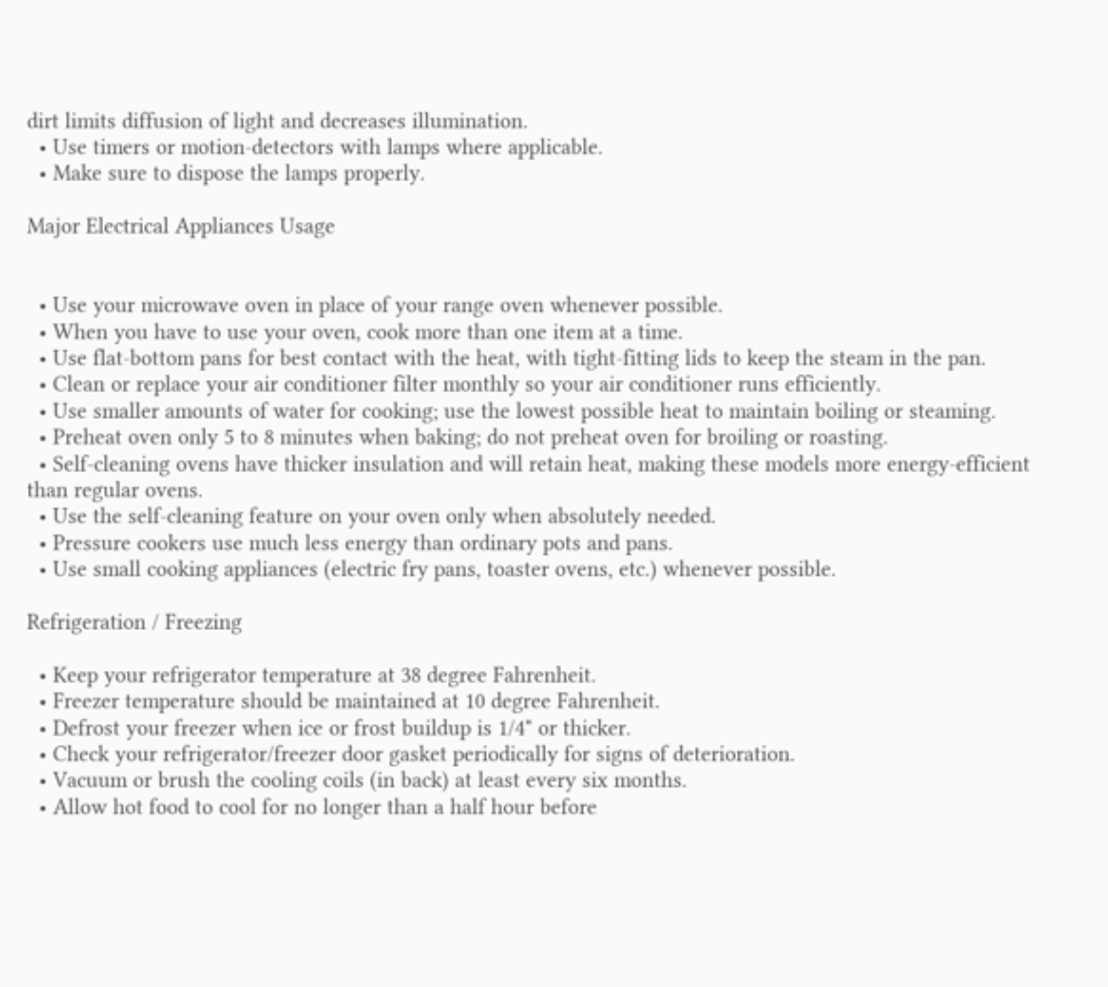dirt limits diffusion of light and decreases illumination.
  • Use timers or motion-detectors with lamps where applicable.
  • Make sure to dispose the lamps properly.

Major Electrical Appliances Usage


  • Use your microwave oven in place of your range oven whenever possible.
  • When you have to use your oven, cook more than one item at a time.
  • Use flat-bottom pans for best contact with the heat, with tight-fitting lids to keep the steam in the pan.
  • Clean or replace your air conditioner filter monthly so your air conditioner runs efficiently.
  • Use smaller amounts of water for cooking; use the lowest possible heat to maintain boiling or steaming.
  • Preheat oven only 5 to 8 minutes when baking; do not preheat oven for broiling or roasting.
  • Self-cleaning ovens have thicker insulation and will retain heat, making these models more energy-efficient than regular ovens.
  • Use the self-cleaning feature on your oven only when absolutely needed.
  • Pressure cookers use much less energy than ordinary pots and pans.
  • Use small cooking appliances (electric fry pans, toaster ovens, etc.) whenever possible.

Refrigeration / Freezing

  • Keep your refrigerator temperature at 38 degree Fahrenheit.
  • Freezer temperature should be maintained at 10 degree Fahrenheit.
  • Defrost your freezer when ice or frost buildup is 1/4" or thicker.
  • Check your refrigerator/freezer door gasket periodically for signs of deterioration.
  • Vacuum or brush the cooling coils (in back) at least every six months.
  • Allow hot food to cool for no longer than a half hour before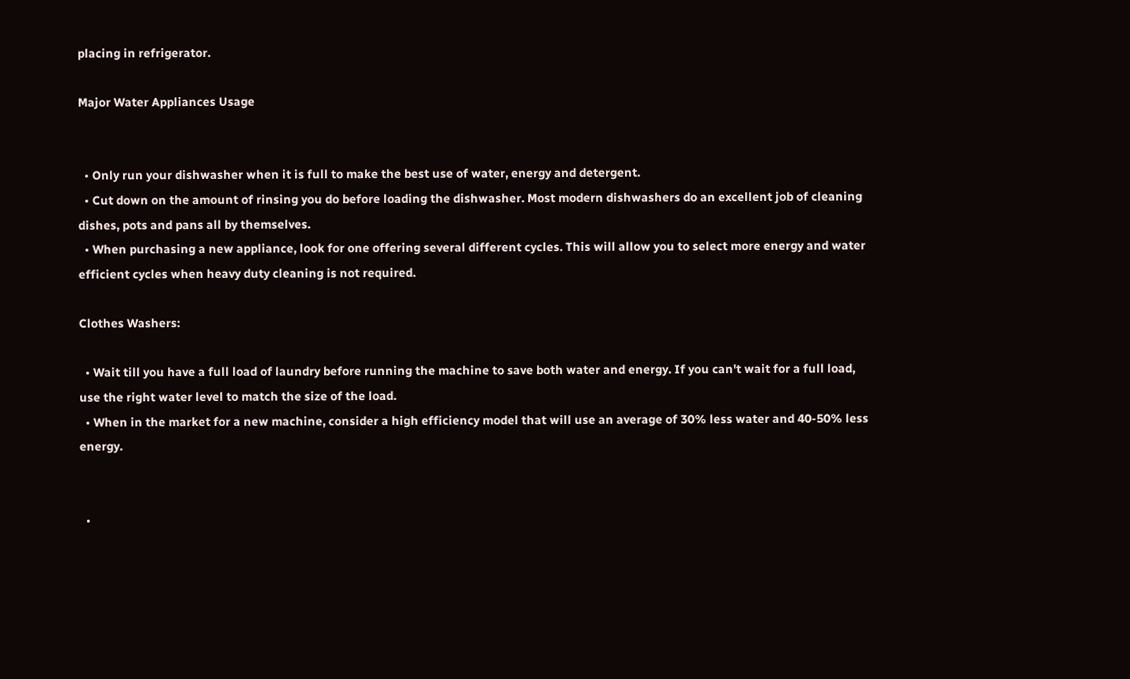placing in refrigerator.

Major Water Appliances Usage


  • Only run your dishwasher when it is full to make the best use of water, energy and detergent.
  • Cut down on the amount of rinsing you do before loading the dishwasher. Most modern dishwashers do an excellent job of cleaning dishes, pots and pans all by themselves.
  • When purchasing a new appliance, look for one offering several different cycles. This will allow you to select more energy and water efficient cycles when heavy duty cleaning is not required.

Clothes Washers:

  • Wait till you have a full load of laundry before running the machine to save both water and energy. If you can't wait for a full load, use the right water level to match the size of the load.
  • When in the market for a new machine, consider a high efficiency model that will use an average of 30% less water and 40-50% less energy.


  •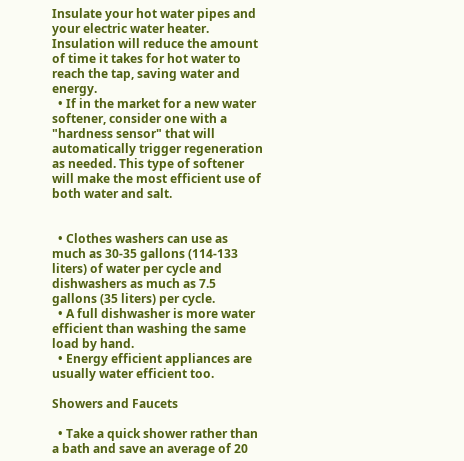Insulate your hot water pipes and your electric water heater. Insulation will reduce the amount of time it takes for hot water to reach the tap, saving water and energy.
  • If in the market for a new water softener, consider one with a "hardness sensor" that will automatically trigger regeneration as needed. This type of softener will make the most efficient use of both water and salt.


  • Clothes washers can use as much as 30-35 gallons (114-133 liters) of water per cycle and dishwashers as much as 7.5 gallons (35 liters) per cycle.
  • A full dishwasher is more water efficient than washing the same load by hand.
  • Energy efficient appliances are usually water efficient too.

Showers and Faucets

  • Take a quick shower rather than a bath and save an average of 20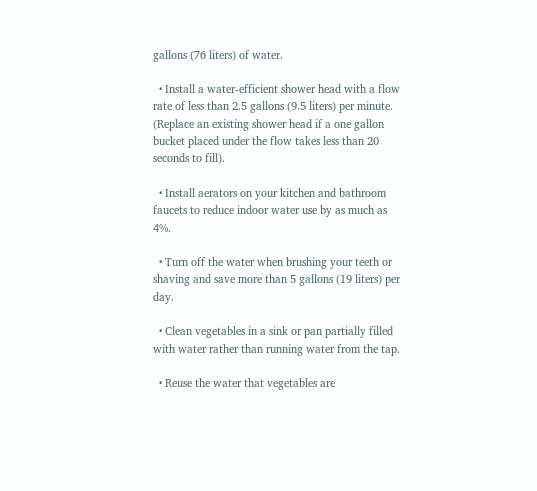gallons (76 liters) of water.

  • Install a water-efficient shower head with a flow rate of less than 2.5 gallons (9.5 liters) per minute. (Replace an existing shower head if a one gallon bucket placed under the flow takes less than 20 seconds to fill).

  • Install aerators on your kitchen and bathroom faucets to reduce indoor water use by as much as 4%.

  • Turn off the water when brushing your teeth or shaving and save more than 5 gallons (19 liters) per day.

  • Clean vegetables in a sink or pan partially filled with water rather than running water from the tap.

  • Reuse the water that vegetables are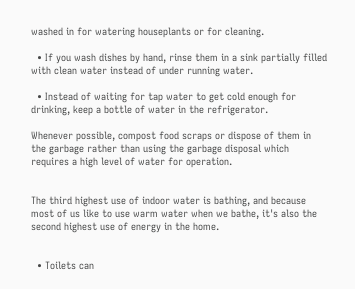washed in for watering houseplants or for cleaning.

  • If you wash dishes by hand, rinse them in a sink partially filled with clean water instead of under running water.

  • Instead of waiting for tap water to get cold enough for drinking, keep a bottle of water in the refrigerator.

Whenever possible, compost food scraps or dispose of them in the garbage rather than using the garbage disposal which requires a high level of water for operation.


The third highest use of indoor water is bathing, and because most of us like to use warm water when we bathe, it's also the second highest use of energy in the home.


  • Toilets can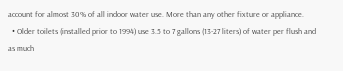account for almost 30% of all indoor water use. More than any other fixture or appliance.
  • Older toilets (installed prior to 1994) use 3.5 to 7 gallons (13-27 liters) of water per flush and as much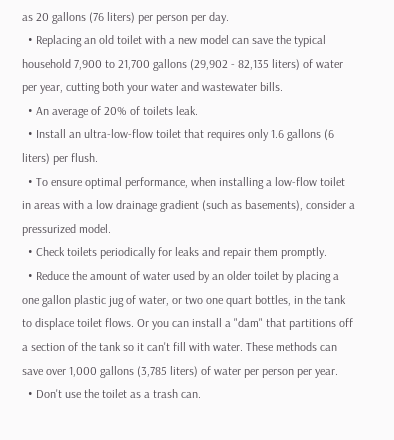as 20 gallons (76 liters) per person per day.
  • Replacing an old toilet with a new model can save the typical household 7,900 to 21,700 gallons (29,902 - 82,135 liters) of water per year, cutting both your water and wastewater bills.
  • An average of 20% of toilets leak.
  • Install an ultra-low-flow toilet that requires only 1.6 gallons (6 liters) per flush.
  • To ensure optimal performance, when installing a low-flow toilet in areas with a low drainage gradient (such as basements), consider a pressurized model.
  • Check toilets periodically for leaks and repair them promptly.
  • Reduce the amount of water used by an older toilet by placing a one gallon plastic jug of water, or two one quart bottles, in the tank to displace toilet flows. Or you can install a "dam" that partitions off a section of the tank so it can't fill with water. These methods can save over 1,000 gallons (3,785 liters) of water per person per year.
  • Don't use the toilet as a trash can.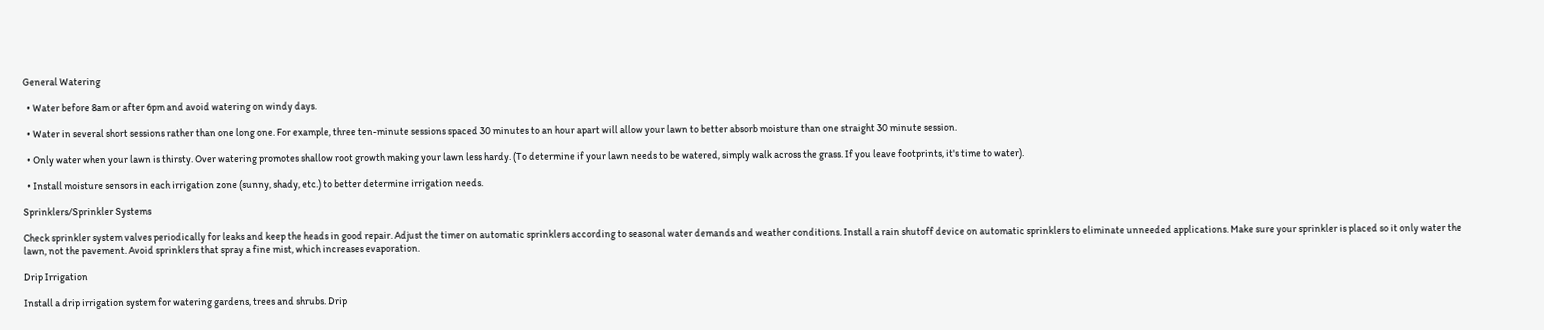General Watering

  • Water before 8am or after 6pm and avoid watering on windy days.

  • Water in several short sessions rather than one long one. For example, three ten-minute sessions spaced 30 minutes to an hour apart will allow your lawn to better absorb moisture than one straight 30 minute session.

  • Only water when your lawn is thirsty. Over watering promotes shallow root growth making your lawn less hardy. (To determine if your lawn needs to be watered, simply walk across the grass. If you leave footprints, it's time to water).

  • Install moisture sensors in each irrigation zone (sunny, shady, etc.) to better determine irrigation needs.

Sprinklers/Sprinkler Systems

Check sprinkler system valves periodically for leaks and keep the heads in good repair. Adjust the timer on automatic sprinklers according to seasonal water demands and weather conditions. Install a rain shutoff device on automatic sprinklers to eliminate unneeded applications. Make sure your sprinkler is placed so it only water the lawn, not the pavement. Avoid sprinklers that spray a fine mist, which increases evaporation.

Drip Irrigation

Install a drip irrigation system for watering gardens, trees and shrubs. Drip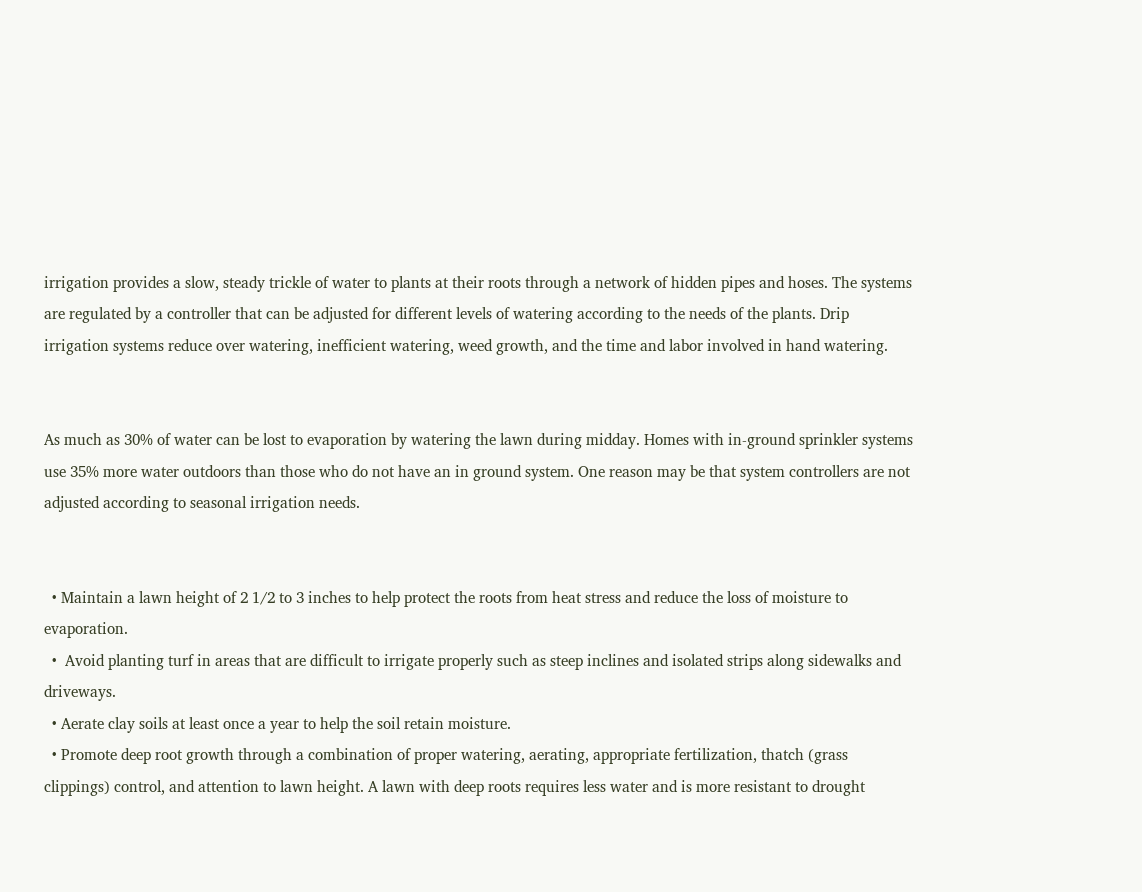irrigation provides a slow, steady trickle of water to plants at their roots through a network of hidden pipes and hoses. The systems are regulated by a controller that can be adjusted for different levels of watering according to the needs of the plants. Drip irrigation systems reduce over watering, inefficient watering, weed growth, and the time and labor involved in hand watering.


As much as 30% of water can be lost to evaporation by watering the lawn during midday. Homes with in-ground sprinkler systems use 35% more water outdoors than those who do not have an in ground system. One reason may be that system controllers are not adjusted according to seasonal irrigation needs.


  • Maintain a lawn height of 2 1/2 to 3 inches to help protect the roots from heat stress and reduce the loss of moisture to evaporation.
  •  Avoid planting turf in areas that are difficult to irrigate properly such as steep inclines and isolated strips along sidewalks and driveways.
  • Aerate clay soils at least once a year to help the soil retain moisture.
  • Promote deep root growth through a combination of proper watering, aerating, appropriate fertilization, thatch (grass clippings) control, and attention to lawn height. A lawn with deep roots requires less water and is more resistant to drought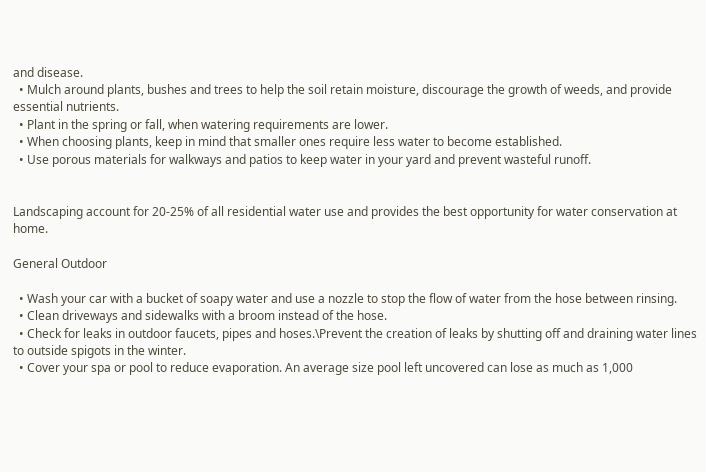and disease.
  • Mulch around plants, bushes and trees to help the soil retain moisture, discourage the growth of weeds, and provide essential nutrients.
  • Plant in the spring or fall, when watering requirements are lower.
  • When choosing plants, keep in mind that smaller ones require less water to become established.
  • Use porous materials for walkways and patios to keep water in your yard and prevent wasteful runoff.


Landscaping account for 20-25% of all residential water use and provides the best opportunity for water conservation at home.

General Outdoor

  • Wash your car with a bucket of soapy water and use a nozzle to stop the flow of water from the hose between rinsing.
  • Clean driveways and sidewalks with a broom instead of the hose.
  • Check for leaks in outdoor faucets, pipes and hoses.\Prevent the creation of leaks by shutting off and draining water lines to outside spigots in the winter.
  • Cover your spa or pool to reduce evaporation. An average size pool left uncovered can lose as much as 1,000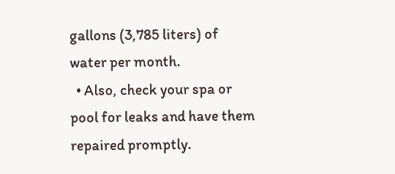gallons (3,785 liters) of water per month.
  • Also, check your spa or pool for leaks and have them repaired promptly.